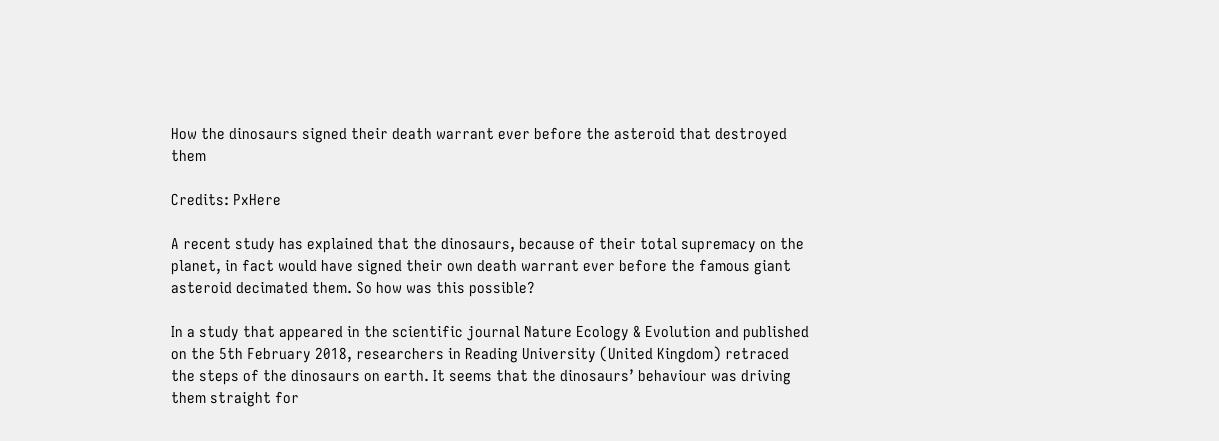How the dinosaurs signed their death warrant ever before the asteroid that destroyed them

Credits: PxHere

A recent study has explained that the dinosaurs, because of their total supremacy on the planet, in fact would have signed their own death warrant ever before the famous giant asteroid decimated them. So how was this possible?

In a study that appeared in the scientific journal Nature Ecology & Evolution and published on the 5th February 2018, researchers in Reading University (United Kingdom) retraced the steps of the dinosaurs on earth. It seems that the dinosaurs’ behaviour was driving them straight for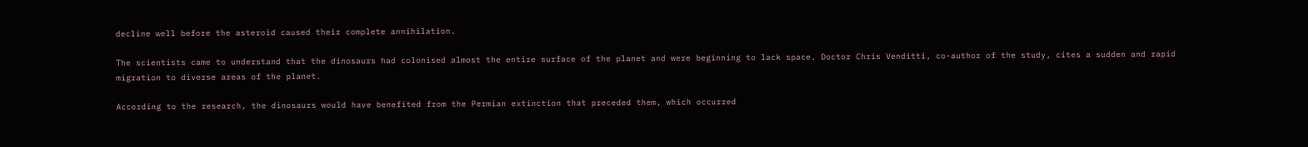decline well before the asteroid caused their complete annihilation.

The scientists came to understand that the dinosaurs had colonised almost the entire surface of the planet and were beginning to lack space. Doctor Chris Venditti, co-author of the study, cites a sudden and rapid migration to diverse areas of the planet.

According to the research, the dinosaurs would have benefited from the Permian extinction that preceded them, which occurred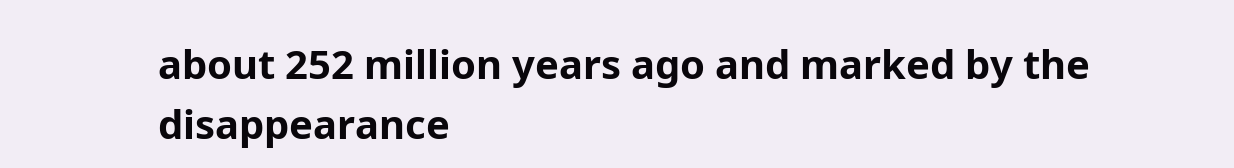about 252 million years ago and marked by the disappearance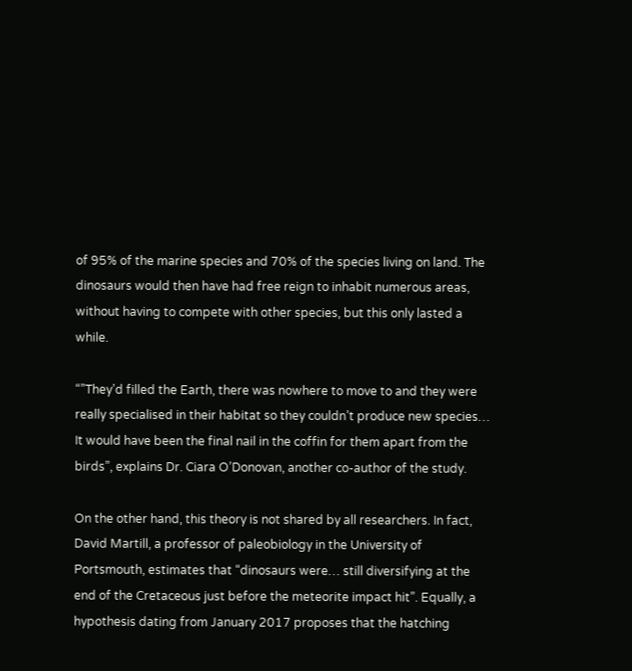of 95% of the marine species and 70% of the species living on land. The dinosaurs would then have had free reign to inhabit numerous areas, without having to compete with other species, but this only lasted a while.

“”They’d filled the Earth, there was nowhere to move to and they were really specialised in their habitat so they couldn’t produce new species… It would have been the final nail in the coffin for them apart from the birds”, explains Dr. Ciara O’Donovan, another co-author of the study.

On the other hand, this theory is not shared by all researchers. In fact, David Martill, a professor of paleobiology in the University of Portsmouth, estimates that “dinosaurs were… still diversifying at the end of the Cretaceous just before the meteorite impact hit”. Equally, a hypothesis dating from January 2017 proposes that the hatching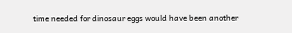time needed for dinosaur eggs would have been another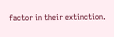factor in their extinction.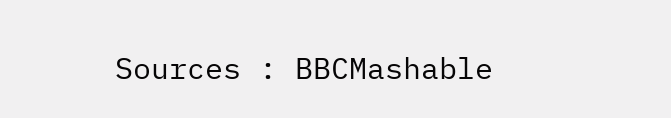Sources : BBCMashable